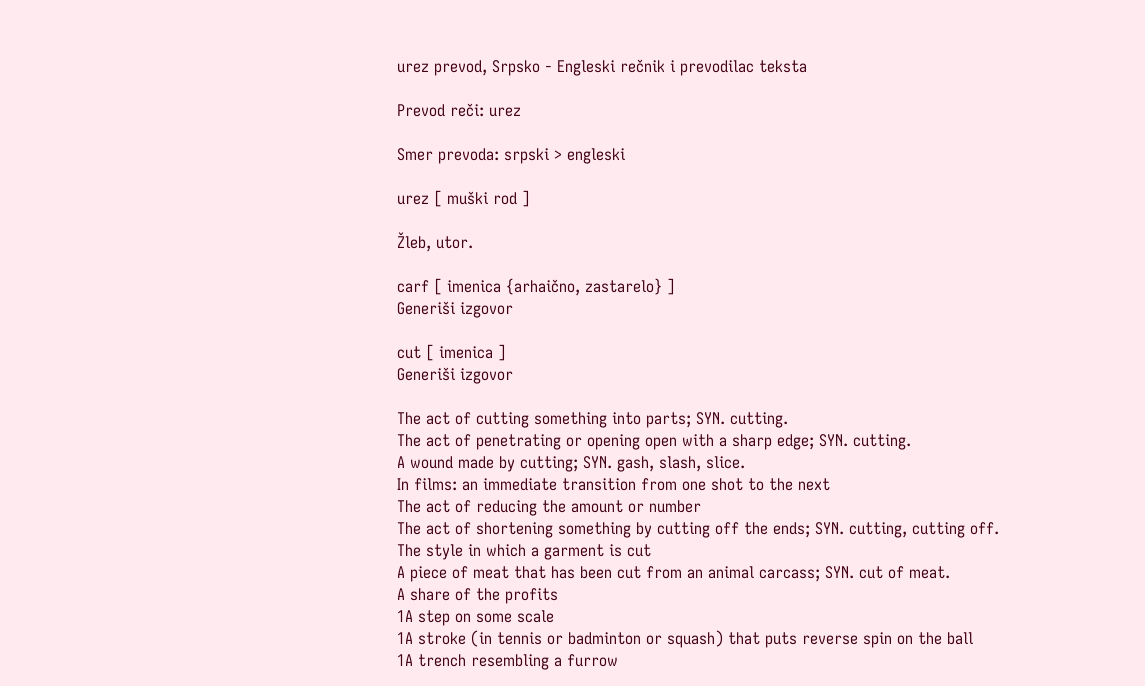urez prevod, Srpsko - Engleski rečnik i prevodilac teksta

Prevod reči: urez

Smer prevoda: srpski > engleski

urez [ muški rod ]

Žleb, utor.

carf [ imenica {arhaično, zastarelo} ]
Generiši izgovor

cut [ imenica ]
Generiši izgovor

The act of cutting something into parts; SYN. cutting.
The act of penetrating or opening open with a sharp edge; SYN. cutting.
A wound made by cutting; SYN. gash, slash, slice.
In films: an immediate transition from one shot to the next
The act of reducing the amount or number
The act of shortening something by cutting off the ends; SYN. cutting, cutting off.
The style in which a garment is cut
A piece of meat that has been cut from an animal carcass; SYN. cut of meat.
A share of the profits
1A step on some scale
1A stroke (in tennis or badminton or squash) that puts reverse spin on the ball
1A trench resembling a furrow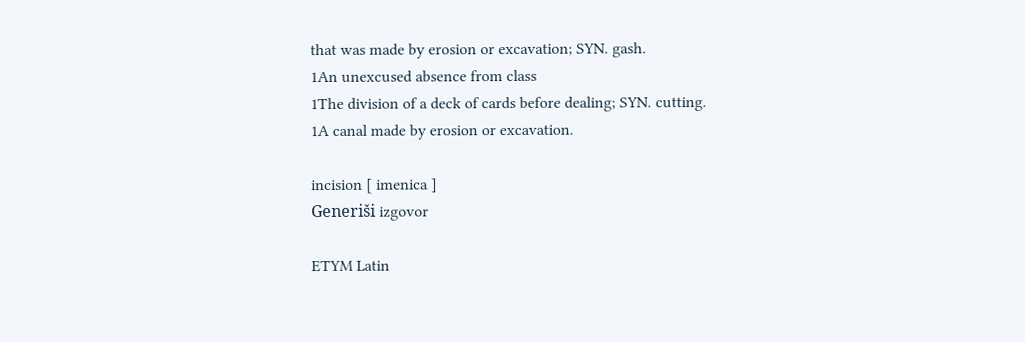that was made by erosion or excavation; SYN. gash.
1An unexcused absence from class
1The division of a deck of cards before dealing; SYN. cutting.
1A canal made by erosion or excavation.

incision [ imenica ]
Generiši izgovor

ETYM Latin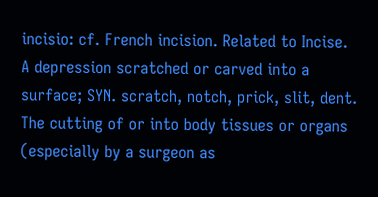incisio: cf. French incision. Related to Incise.
A depression scratched or carved into a surface; SYN. scratch, notch, prick, slit, dent.
The cutting of or into body tissues or organs (especially by a surgeon as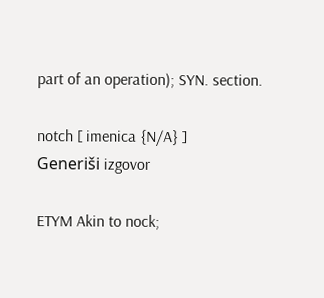part of an operation); SYN. section.

notch [ imenica {N/A} ]
Generiši izgovor

ETYM Akin to nock;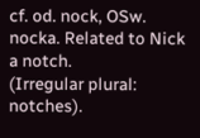cf. od. nock, OSw. nocka. Related to Nick a notch.
(Irregular plural: notches).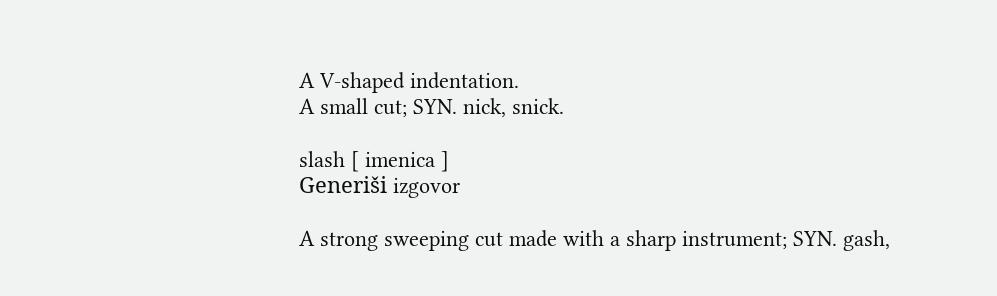A V-shaped indentation.
A small cut; SYN. nick, snick.

slash [ imenica ]
Generiši izgovor

A strong sweeping cut made with a sharp instrument; SYN. gash,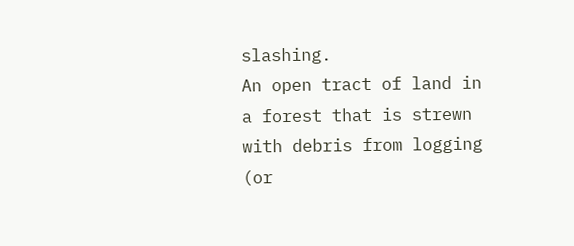slashing.
An open tract of land in a forest that is strewn with debris from logging (or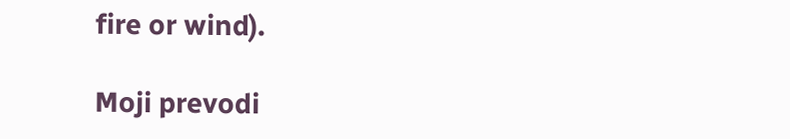fire or wind).

Moji prevodi